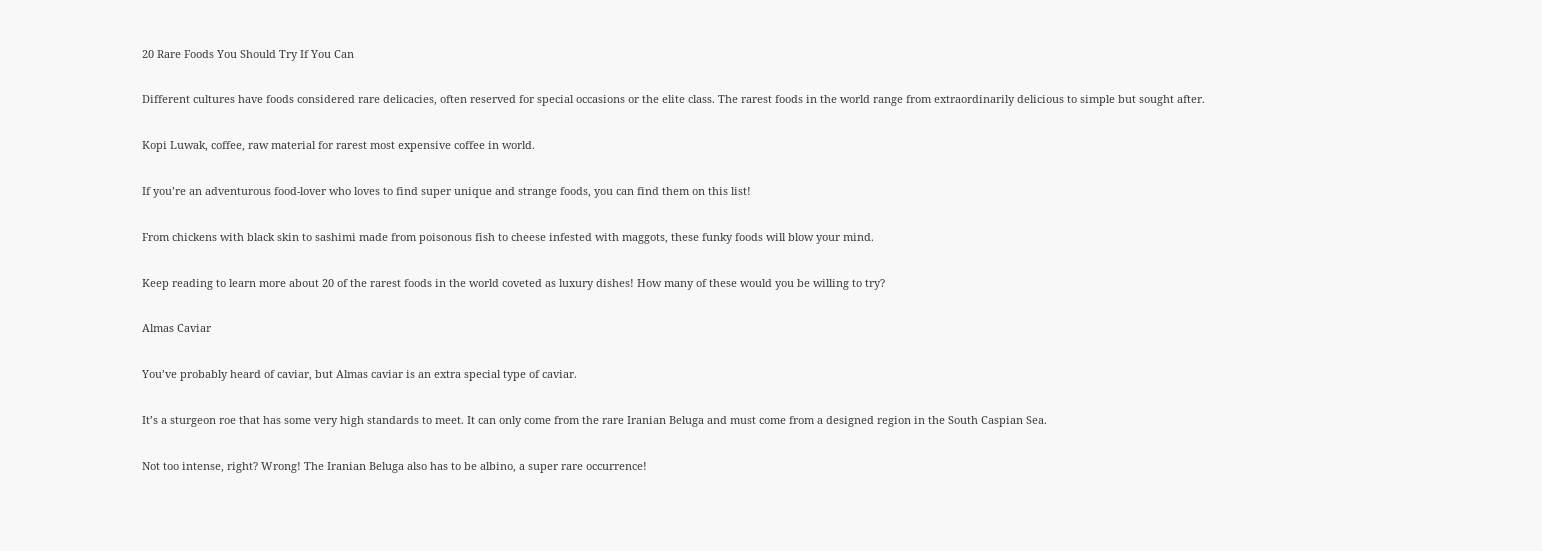20 Rare Foods You Should Try If You Can

Different cultures have foods considered rare delicacies, often reserved for special occasions or the elite class. The rarest foods in the world range from extraordinarily delicious to simple but sought after.

Kopi Luwak, coffee, raw material for rarest most expensive coffee in world.

If you’re an adventurous food-lover who loves to find super unique and strange foods, you can find them on this list!

From chickens with black skin to sashimi made from poisonous fish to cheese infested with maggots, these funky foods will blow your mind.

Keep reading to learn more about 20 of the rarest foods in the world coveted as luxury dishes! How many of these would you be willing to try?

Almas Caviar

You’ve probably heard of caviar, but Almas caviar is an extra special type of caviar.

It’s a sturgeon roe that has some very high standards to meet. It can only come from the rare Iranian Beluga and must come from a designed region in the South Caspian Sea.

Not too intense, right? Wrong! The Iranian Beluga also has to be albino, a super rare occurrence!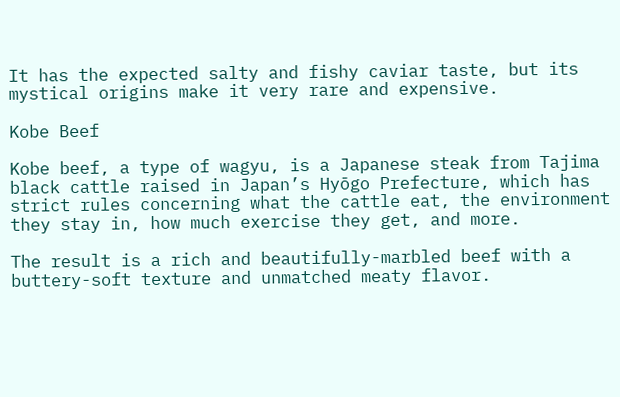It has the expected salty and fishy caviar taste, but its mystical origins make it very rare and expensive.

Kobe Beef

Kobe beef, a type of wagyu, is a Japanese steak from Tajima black cattle raised in Japan’s Hyōgo Prefecture, which has strict rules concerning what the cattle eat, the environment they stay in, how much exercise they get, and more.

The result is a rich and beautifully-marbled beef with a buttery-soft texture and unmatched meaty flavor.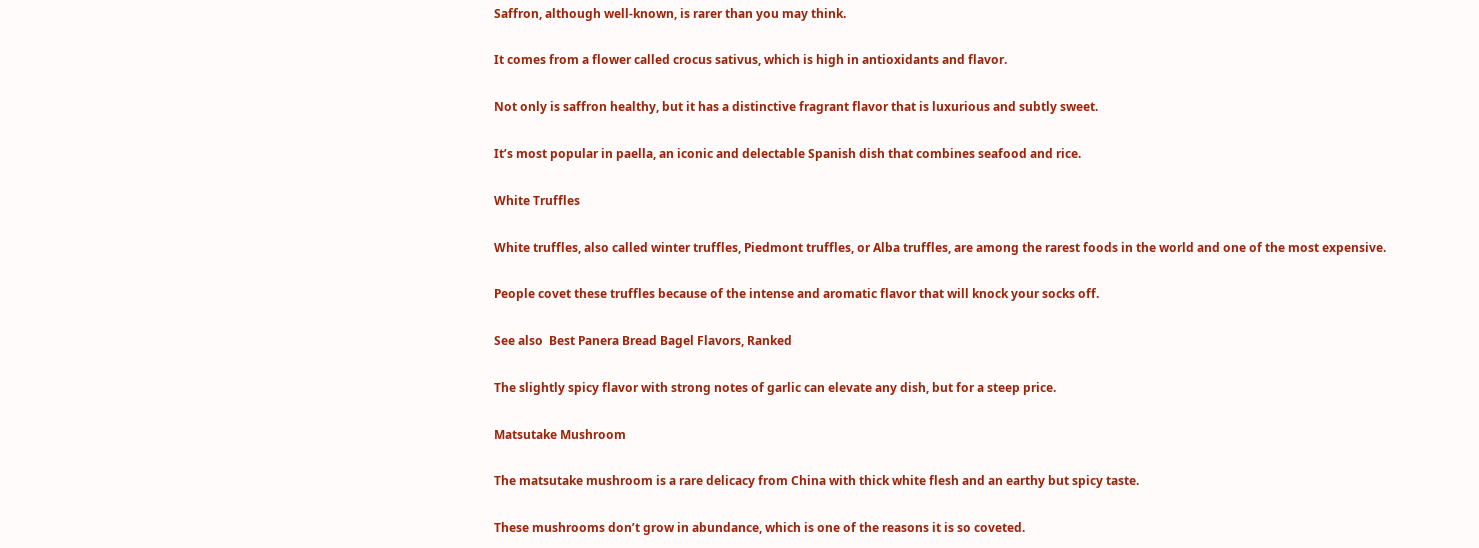Saffron, although well-known, is rarer than you may think.

It comes from a flower called crocus sativus, which is high in antioxidants and flavor.

Not only is saffron healthy, but it has a distinctive fragrant flavor that is luxurious and subtly sweet.

It’s most popular in paella, an iconic and delectable Spanish dish that combines seafood and rice.

White Truffles

White truffles, also called winter truffles, Piedmont truffles, or Alba truffles, are among the rarest foods in the world and one of the most expensive.

People covet these truffles because of the intense and aromatic flavor that will knock your socks off.

See also  Best Panera Bread Bagel Flavors, Ranked

The slightly spicy flavor with strong notes of garlic can elevate any dish, but for a steep price.

Matsutake Mushroom

The matsutake mushroom is a rare delicacy from China with thick white flesh and an earthy but spicy taste.

These mushrooms don’t grow in abundance, which is one of the reasons it is so coveted.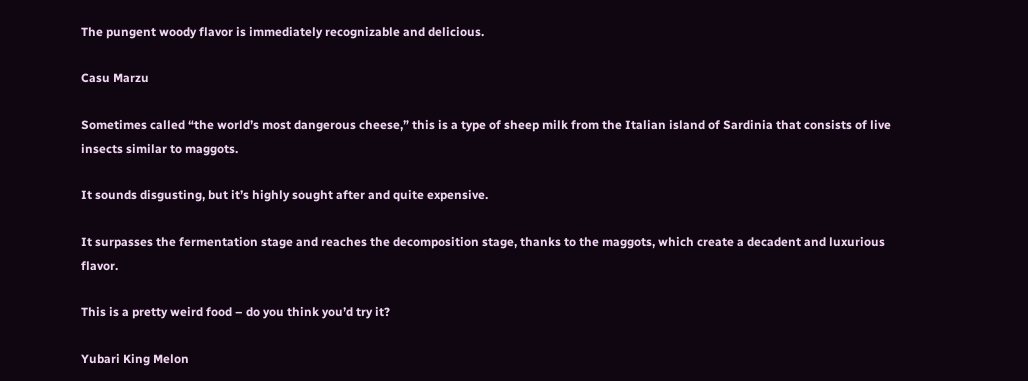The pungent woody flavor is immediately recognizable and delicious.

Casu Marzu

Sometimes called “the world’s most dangerous cheese,” this is a type of sheep milk from the Italian island of Sardinia that consists of live insects similar to maggots.

It sounds disgusting, but it’s highly sought after and quite expensive.

It surpasses the fermentation stage and reaches the decomposition stage, thanks to the maggots, which create a decadent and luxurious flavor.

This is a pretty weird food – do you think you’d try it?

Yubari King Melon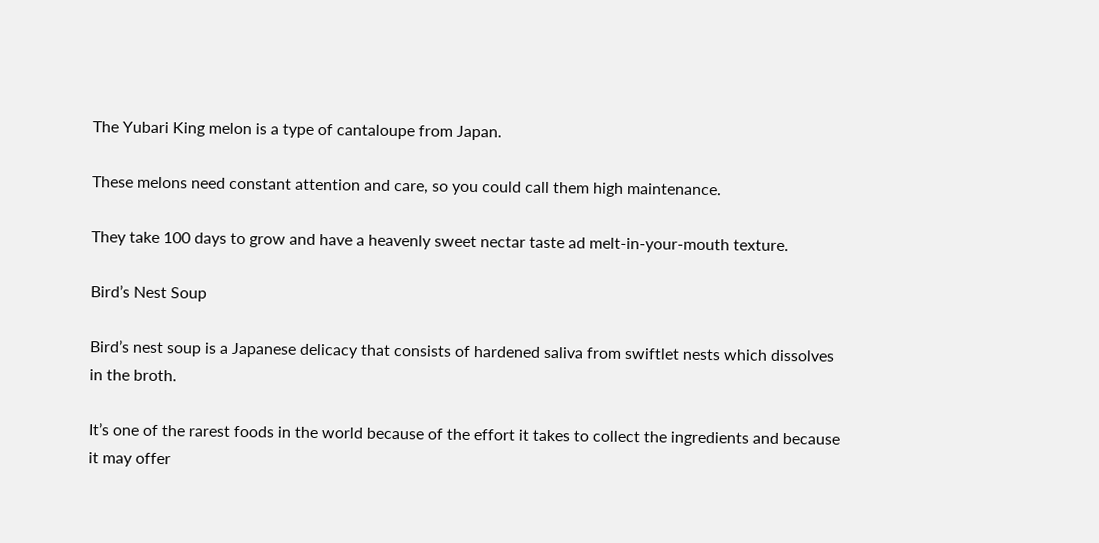The Yubari King melon is a type of cantaloupe from Japan.

These melons need constant attention and care, so you could call them high maintenance.

They take 100 days to grow and have a heavenly sweet nectar taste ad melt-in-your-mouth texture.

Bird’s Nest Soup

Bird’s nest soup is a Japanese delicacy that consists of hardened saliva from swiftlet nests which dissolves in the broth.

It’s one of the rarest foods in the world because of the effort it takes to collect the ingredients and because it may offer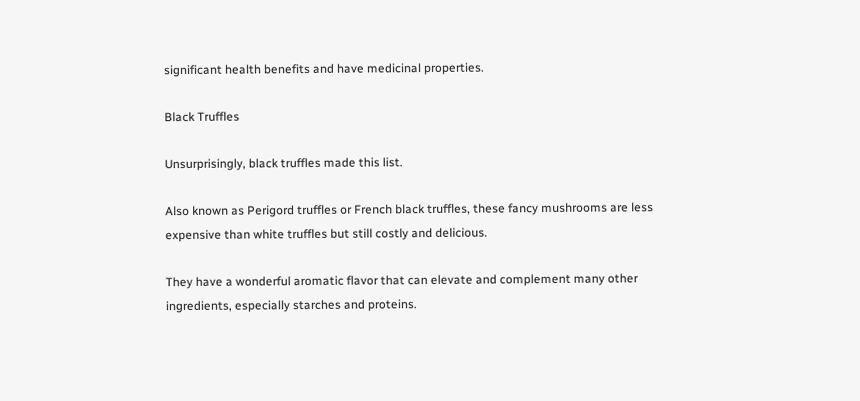significant health benefits and have medicinal properties.

Black Truffles

Unsurprisingly, black truffles made this list.

Also known as Perigord truffles or French black truffles, these fancy mushrooms are less expensive than white truffles but still costly and delicious.

They have a wonderful aromatic flavor that can elevate and complement many other ingredients, especially starches and proteins.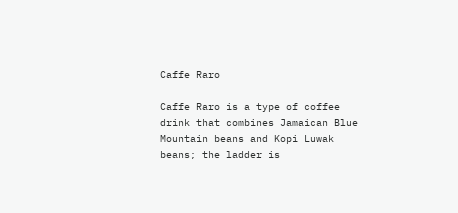Caffe Raro

Caffe Raro is a type of coffee drink that combines Jamaican Blue Mountain beans and Kopi Luwak beans; the ladder is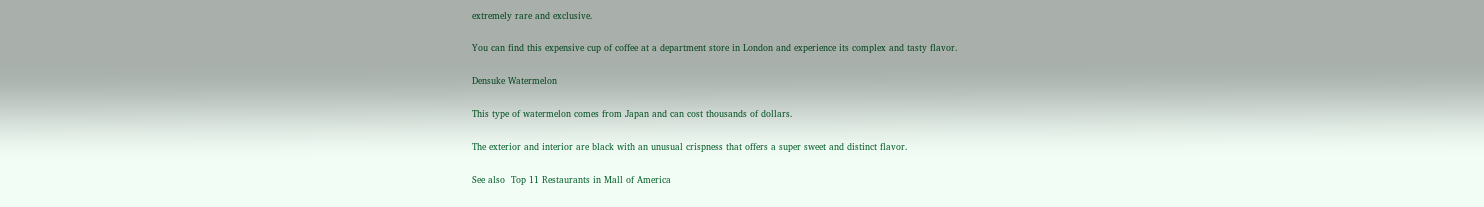extremely rare and exclusive.

You can find this expensive cup of coffee at a department store in London and experience its complex and tasty flavor.

Densuke Watermelon

This type of watermelon comes from Japan and can cost thousands of dollars.

The exterior and interior are black with an unusual crispness that offers a super sweet and distinct flavor.

See also  Top 11 Restaurants in Mall of America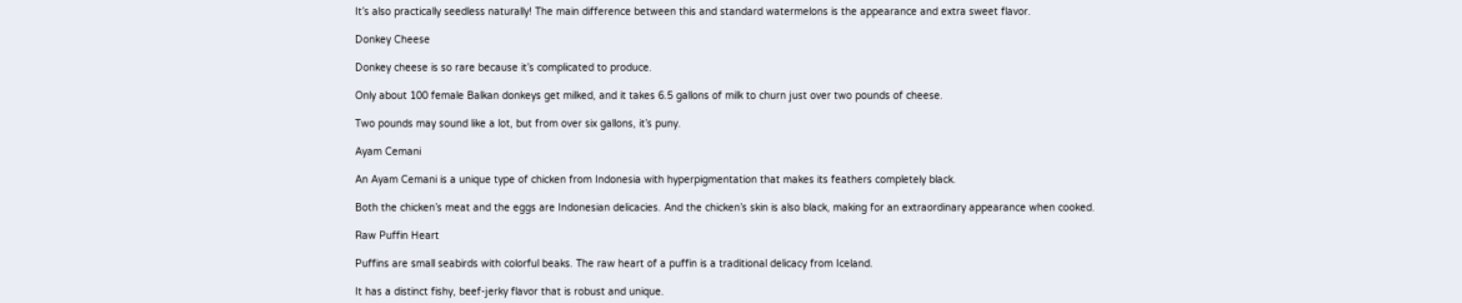It’s also practically seedless naturally! The main difference between this and standard watermelons is the appearance and extra sweet flavor.

Donkey Cheese

Donkey cheese is so rare because it’s complicated to produce.

Only about 100 female Balkan donkeys get milked, and it takes 6.5 gallons of milk to churn just over two pounds of cheese.

Two pounds may sound like a lot, but from over six gallons, it’s puny.

Ayam Cemani

An Ayam Cemani is a unique type of chicken from Indonesia with hyperpigmentation that makes its feathers completely black.

Both the chicken’s meat and the eggs are Indonesian delicacies. And the chicken’s skin is also black, making for an extraordinary appearance when cooked.

Raw Puffin Heart

Puffins are small seabirds with colorful beaks. The raw heart of a puffin is a traditional delicacy from Iceland.

It has a distinct fishy, beef-jerky flavor that is robust and unique.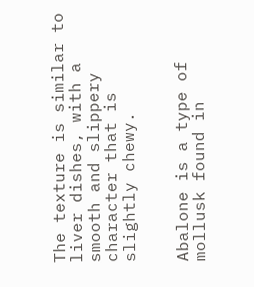The texture is similar to liver dishes, with a smooth and slippery character that is slightly chewy.


Abalone is a type of mollusk found in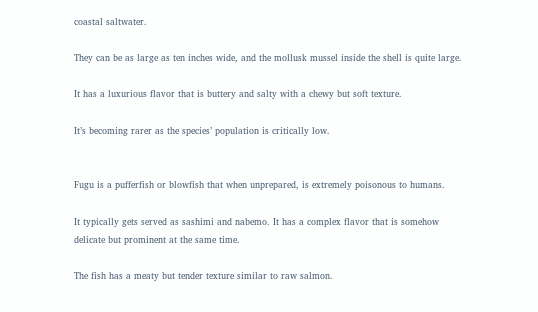coastal saltwater.

They can be as large as ten inches wide, and the mollusk mussel inside the shell is quite large.

It has a luxurious flavor that is buttery and salty with a chewy but soft texture.

It’s becoming rarer as the species’ population is critically low.


Fugu is a pufferfish or blowfish that when unprepared, is extremely poisonous to humans.

It typically gets served as sashimi and nabemo. It has a complex flavor that is somehow delicate but prominent at the same time.

The fish has a meaty but tender texture similar to raw salmon.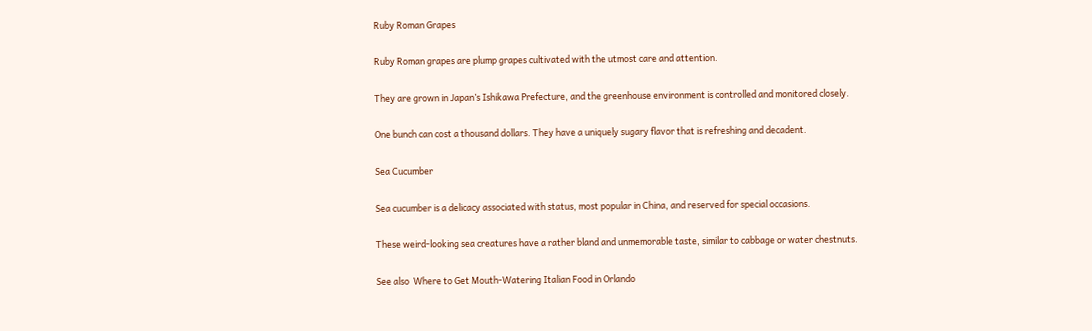Ruby Roman Grapes

Ruby Roman grapes are plump grapes cultivated with the utmost care and attention.

They are grown in Japan’s Ishikawa Prefecture, and the greenhouse environment is controlled and monitored closely.

One bunch can cost a thousand dollars. They have a uniquely sugary flavor that is refreshing and decadent.

Sea Cucumber

Sea cucumber is a delicacy associated with status, most popular in China, and reserved for special occasions.

These weird-looking sea creatures have a rather bland and unmemorable taste, similar to cabbage or water chestnuts.

See also  Where to Get Mouth-Watering Italian Food in Orlando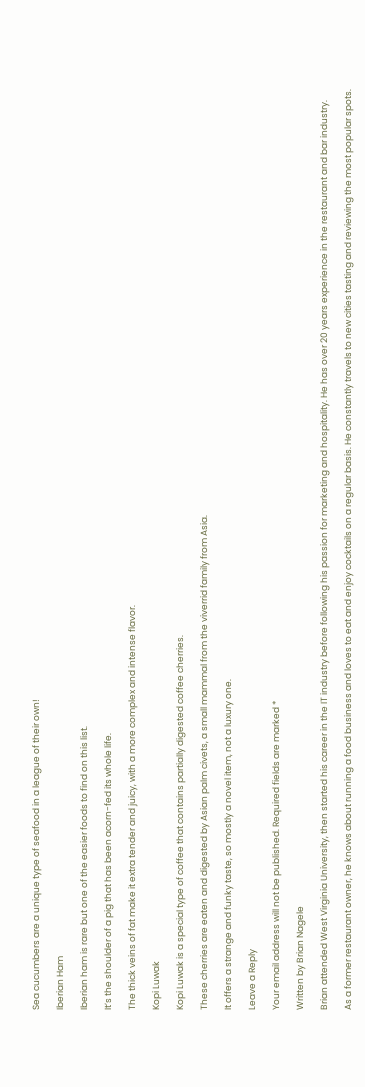Sea cucumbers are a unique type of seafood in a league of their own!

Iberian Ham

Iberian ham is rare but one of the easier foods to find on this list.

It’s the shoulder of a pig that has been acorn-fed its whole life.

The thick veins of fat make it extra tender and juicy, with a more complex and intense flavor.

Kopi Luwak

Kopi Luwak is a special type of coffee that contains partially digested coffee cherries.

These cherries are eaten and digested by Asian palm civets, a small mammal from the viverrid family from Asia.

It offers a strange and funky taste, so mostly a novel item, not a luxury one.

Leave a Reply

Your email address will not be published. Required fields are marked *

Written by Brian Nagele

Brian attended West Virginia University, then started his career in the IT industry before following his passion for marketing and hospitality. He has over 20 years experience in the restaurant and bar industry.

As a former restaurant owner, he knows about running a food business and loves to eat and enjoy cocktails on a regular basis. He constantly travels to new cities tasting and reviewing the most popular spots.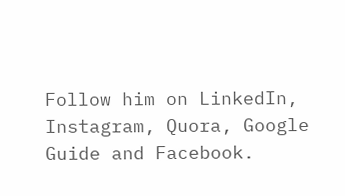Follow him on LinkedIn, Instagram, Quora, Google Guide and Facebook.